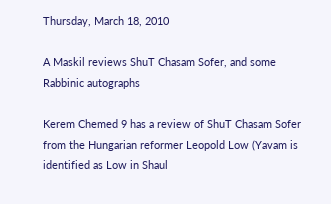Thursday, March 18, 2010

A Maskil reviews ShuT Chasam Sofer, and some Rabbinic autographs

Kerem Chemed 9 has a review of ShuT Chasam Sofer from the Hungarian reformer Leopold Low (Yavam is identified as Low in Shaul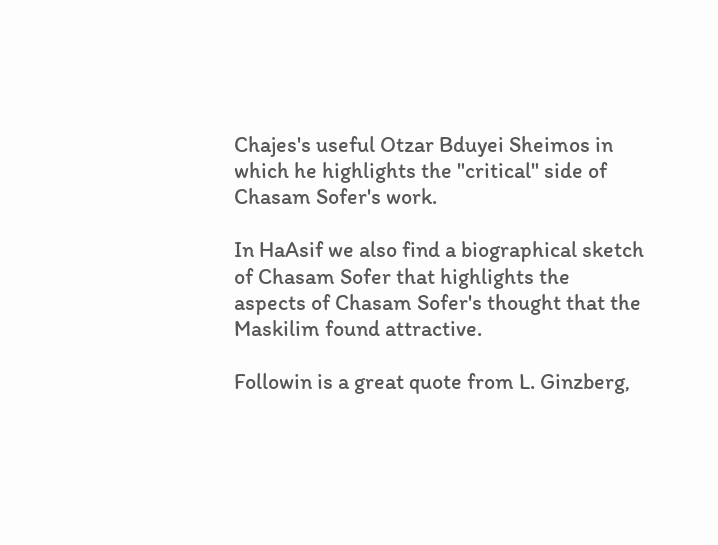Chajes's useful Otzar Bduyei Sheimos in which he highlights the "critical" side of Chasam Sofer's work.

In HaAsif we also find a biographical sketch of Chasam Sofer that highlights the aspects of Chasam Sofer's thought that the Maskilim found attractive.

Followin is a great quote from L. Ginzberg,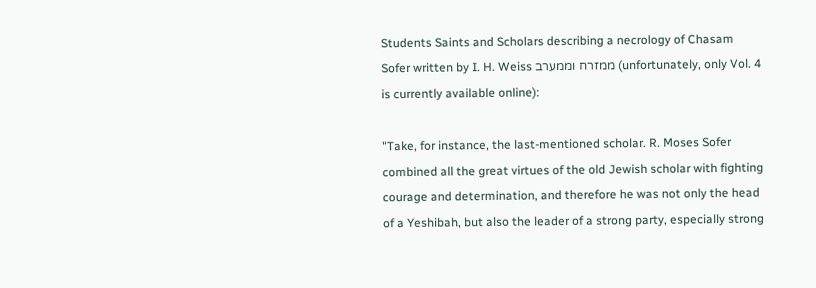Students Saints and Scholars describing a necrology of Chasam Sofer written by I. H. Weiss ממזרח וממערב (unfortunately, only Vol. 4 is currently available online):

"Take, for instance, the last-mentioned scholar. R. Moses Sofer combined all the great virtues of the old Jewish scholar with fighting courage and determination, and therefore he was not only the head of a Yeshibah, but also the leader of a strong party, especially strong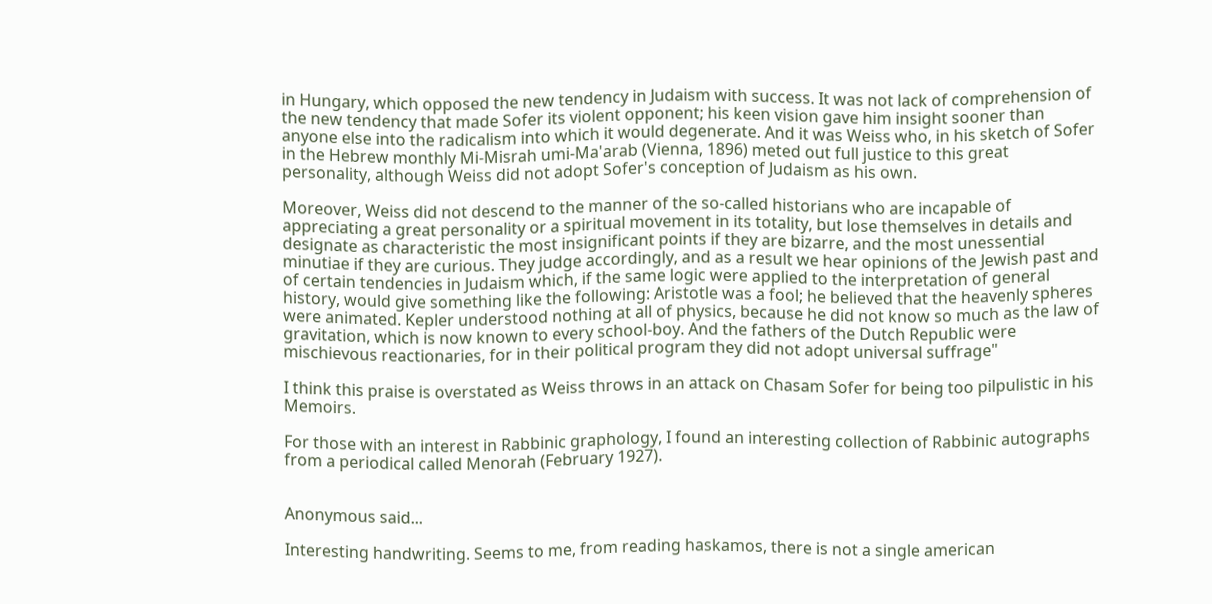in Hungary, which opposed the new tendency in Judaism with success. It was not lack of comprehension of the new tendency that made Sofer its violent opponent; his keen vision gave him insight sooner than anyone else into the radicalism into which it would degenerate. And it was Weiss who, in his sketch of Sofer in the Hebrew monthly Mi-Misrah umi-Ma'arab (Vienna, 1896) meted out full justice to this great personality, although Weiss did not adopt Sofer's conception of Judaism as his own.

Moreover, Weiss did not descend to the manner of the so-called historians who are incapable of appreciating a great personality or a spiritual movement in its totality, but lose themselves in details and designate as characteristic the most insignificant points if they are bizarre, and the most unessential minutiae if they are curious. They judge accordingly, and as a result we hear opinions of the Jewish past and of certain tendencies in Judaism which, if the same logic were applied to the interpretation of general history, would give something like the following: Aristotle was a fool; he believed that the heavenly spheres were animated. Kepler understood nothing at all of physics, because he did not know so much as the law of gravitation, which is now known to every school-boy. And the fathers of the Dutch Republic were mischievous reactionaries, for in their political program they did not adopt universal suffrage"

I think this praise is overstated as Weiss throws in an attack on Chasam Sofer for being too pilpulistic in his Memoirs.

For those with an interest in Rabbinic graphology, I found an interesting collection of Rabbinic autographs from a periodical called Menorah (February 1927).


Anonymous said...

Interesting handwriting. Seems to me, from reading haskamos, there is not a single american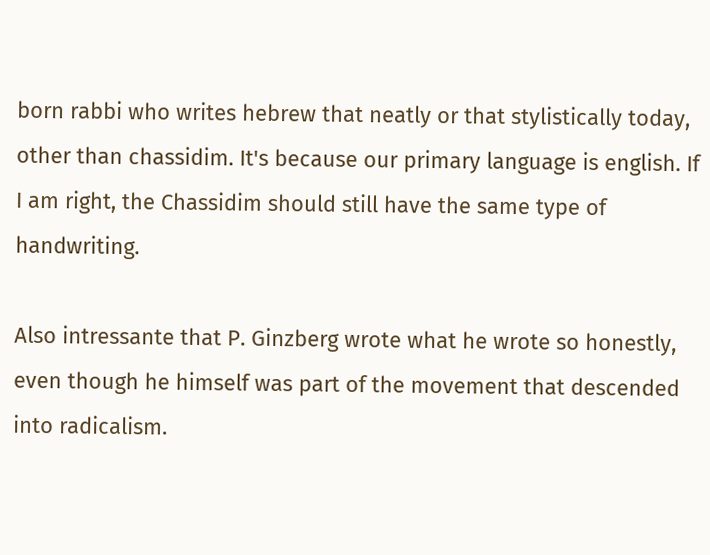born rabbi who writes hebrew that neatly or that stylistically today, other than chassidim. It's because our primary language is english. If I am right, the Chassidim should still have the same type of handwriting.

Also intressante that P. Ginzberg wrote what he wrote so honestly, even though he himself was part of the movement that descended into radicalism.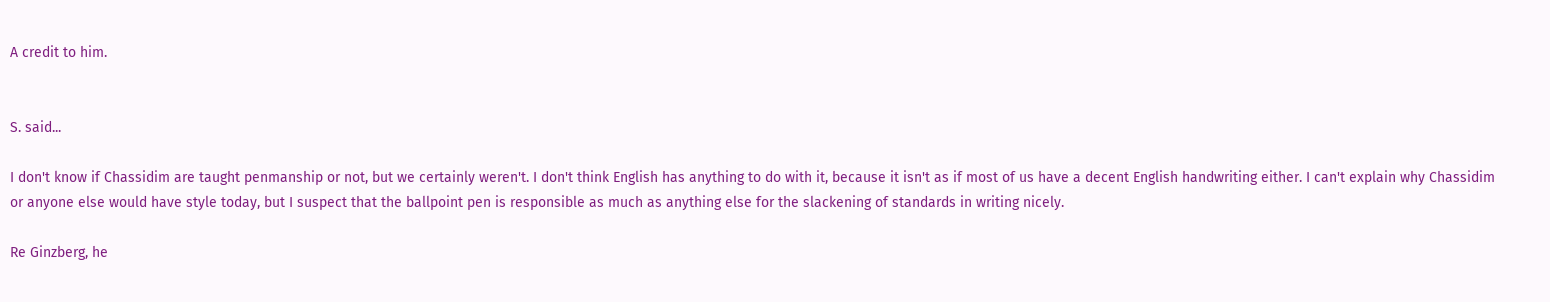A credit to him.


S. said...

I don't know if Chassidim are taught penmanship or not, but we certainly weren't. I don't think English has anything to do with it, because it isn't as if most of us have a decent English handwriting either. I can't explain why Chassidim or anyone else would have style today, but I suspect that the ballpoint pen is responsible as much as anything else for the slackening of standards in writing nicely.

Re Ginzberg, he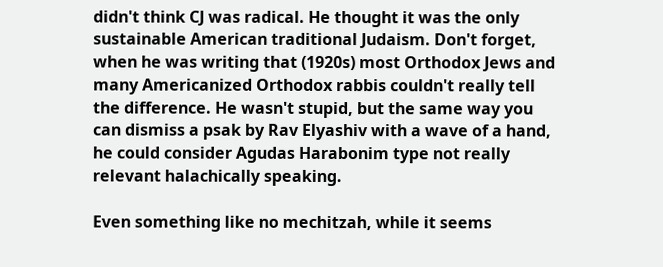didn't think CJ was radical. He thought it was the only sustainable American traditional Judaism. Don't forget, when he was writing that (1920s) most Orthodox Jews and many Americanized Orthodox rabbis couldn't really tell the difference. He wasn't stupid, but the same way you can dismiss a psak by Rav Elyashiv with a wave of a hand, he could consider Agudas Harabonim type not really relevant halachically speaking.

Even something like no mechitzah, while it seems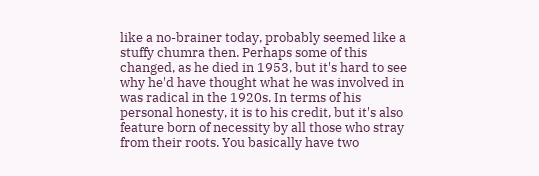like a no-brainer today, probably seemed like a stuffy chumra then. Perhaps some of this changed, as he died in 1953, but it's hard to see why he'd have thought what he was involved in was radical in the 1920s. In terms of his personal honesty, it is to his credit, but it's also feature born of necessity by all those who stray from their roots. You basically have two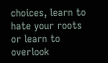choices, learn to hate your roots or learn to overlook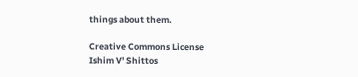things about them.

Creative Commons License
Ishim V' Shittos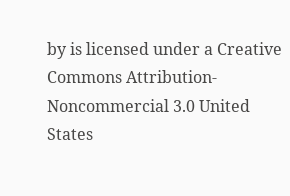by is licensed under a Creative Commons Attribution-Noncommercial 3.0 United States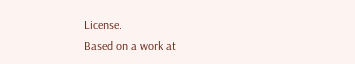License.
Based on a work at